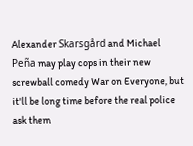Alexander Skarsgård and Michael Peña may play cops in their new screwball comedy War on Everyone, but it'll be long time before the real police ask them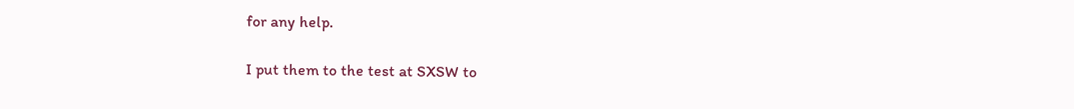for any help.

I put them to the test at SXSW to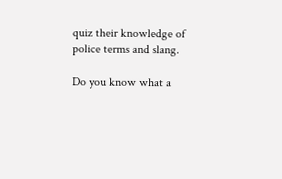quiz their knowledge of police terms and slang.

Do you know what a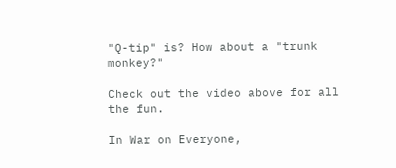"Q-tip" is? How about a "trunk monkey?"

Check out the video above for all the fun.

In War on Everyone,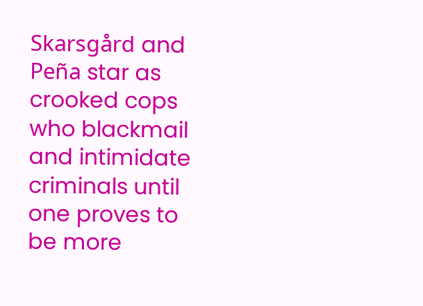Skarsgård and Peña star as crooked cops who blackmail and intimidate criminals until one proves to be more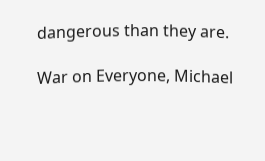dangerous than they are.

War on Everyone, Michael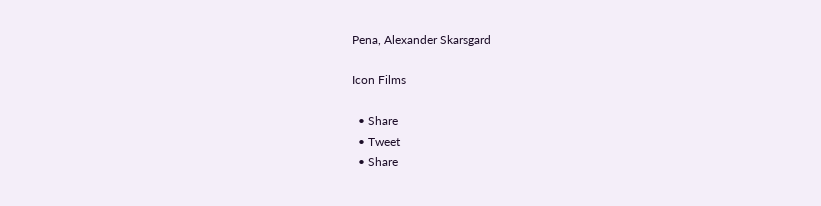Pena, Alexander Skarsgard

Icon Films

  • Share
  • Tweet
  • Share